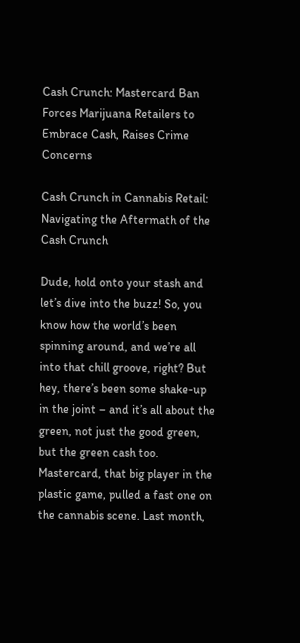Cash Crunch: Mastercard Ban Forces Marijuana Retailers to Embrace Cash, Raises Crime Concerns

Cash Crunch in Cannabis Retail: Navigating the Aftermath of the Cash Crunch

Dude, hold onto your stash and let’s dive into the buzz! So, you know how the world’s been spinning around, and we’re all into that chill groove, right? But hey, there’s been some shake-up in the joint – and it’s all about the green, not just the good green, but the green cash too. Mastercard, that big player in the plastic game, pulled a fast one on the cannabis scene. Last month,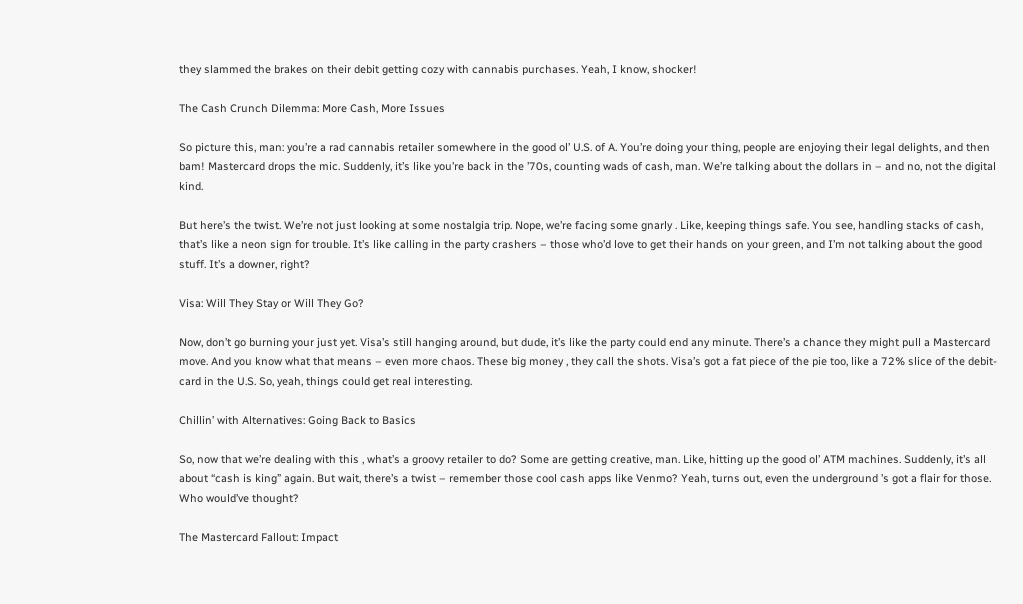they slammed the brakes on their debit getting cozy with cannabis purchases. Yeah, I know, shocker!

The Cash Crunch Dilemma: More Cash, More Issues

So picture this, man: you’re a rad cannabis retailer somewhere in the good ol’ U.S. of A. You’re doing your thing, people are enjoying their legal delights, and then bam! Mastercard drops the mic. Suddenly, it’s like you’re back in the ’70s, counting wads of cash, man. We’re talking about the dollars in – and no, not the digital kind.

But here’s the twist. We’re not just looking at some nostalgia trip. Nope, we’re facing some gnarly . Like, keeping things safe. You see, handling stacks of cash, that’s like a neon sign for trouble. It’s like calling in the party crashers – those who’d love to get their hands on your green, and I’m not talking about the good stuff. It’s a downer, right?

Visa: Will They Stay or Will They Go?

Now, don’t go burning your just yet. Visa’s still hanging around, but dude, it’s like the party could end any minute. There’s a chance they might pull a Mastercard move. And you know what that means – even more chaos. These big money , they call the shots. Visa’s got a fat piece of the pie too, like a 72% slice of the debit-card in the U.S. So, yeah, things could get real interesting.

Chillin’ with Alternatives: Going Back to Basics

So, now that we’re dealing with this , what’s a groovy retailer to do? Some are getting creative, man. Like, hitting up the good ol’ ATM machines. Suddenly, it’s all about “cash is king” again. But wait, there’s a twist – remember those cool cash apps like Venmo? Yeah, turns out, even the underground ’s got a flair for those. Who would’ve thought?

The Mastercard Fallout: Impact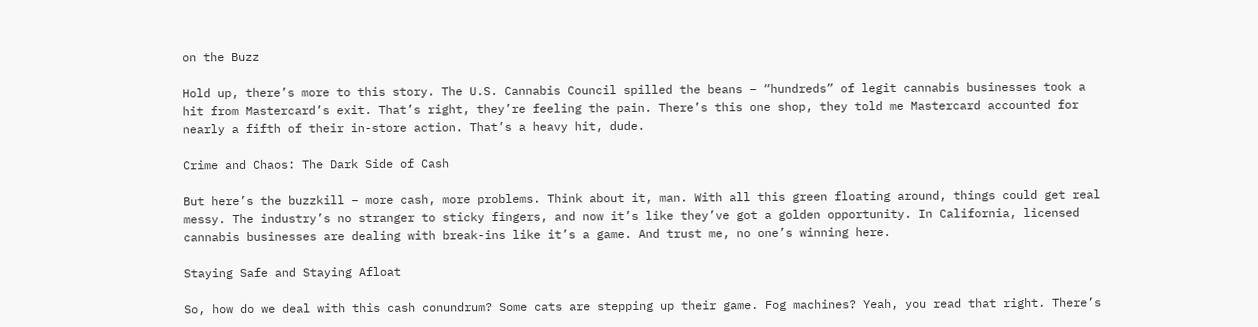on the Buzz

Hold up, there’s more to this story. The U.S. Cannabis Council spilled the beans – “hundreds” of legit cannabis businesses took a hit from Mastercard’s exit. That’s right, they’re feeling the pain. There’s this one shop, they told me Mastercard accounted for nearly a fifth of their in-store action. That’s a heavy hit, dude.

Crime and Chaos: The Dark Side of Cash

But here’s the buzzkill – more cash, more problems. Think about it, man. With all this green floating around, things could get real messy. The industry’s no stranger to sticky fingers, and now it’s like they’ve got a golden opportunity. In California, licensed cannabis businesses are dealing with break-ins like it’s a game. And trust me, no one’s winning here.

Staying Safe and Staying Afloat

So, how do we deal with this cash conundrum? Some cats are stepping up their game. Fog machines? Yeah, you read that right. There’s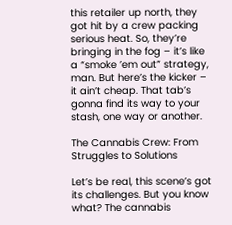this retailer up north, they got hit by a crew packing serious heat. So, they’re bringing in the fog – it’s like a “smoke ’em out” strategy, man. But here’s the kicker – it ain’t cheap. That tab’s gonna find its way to your stash, one way or another.

The Cannabis Crew: From Struggles to Solutions

Let’s be real, this scene’s got its challenges. But you know what? The cannabis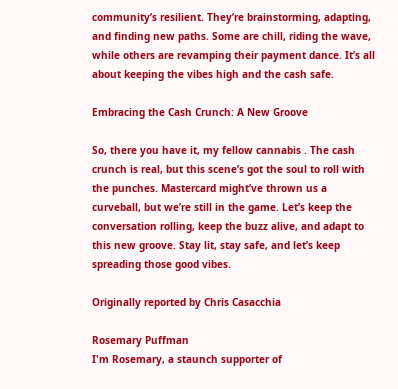community’s resilient. They’re brainstorming, adapting, and finding new paths. Some are chill, riding the wave, while others are revamping their payment dance. It’s all about keeping the vibes high and the cash safe.

Embracing the Cash Crunch: A New Groove

So, there you have it, my fellow cannabis . The cash crunch is real, but this scene’s got the soul to roll with the punches. Mastercard might’ve thrown us a curveball, but we’re still in the game. Let’s keep the conversation rolling, keep the buzz alive, and adapt to this new groove. Stay lit, stay safe, and let’s keep spreading those good vibes.

Originally reported by Chris Casacchia

Rosemary Puffman
I'm Rosemary, a staunch supporter of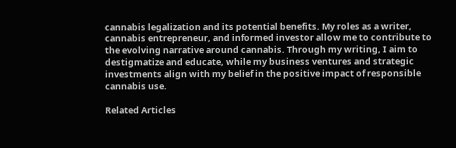cannabis legalization and its potential benefits. My roles as a writer, cannabis entrepreneur, and informed investor allow me to contribute to the evolving narrative around cannabis. Through my writing, I aim to destigmatize and educate, while my business ventures and strategic investments align with my belief in the positive impact of responsible cannabis use.

Related Articles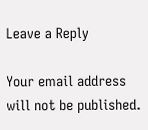Leave a Reply

Your email address will not be published.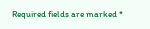Required fields are marked *